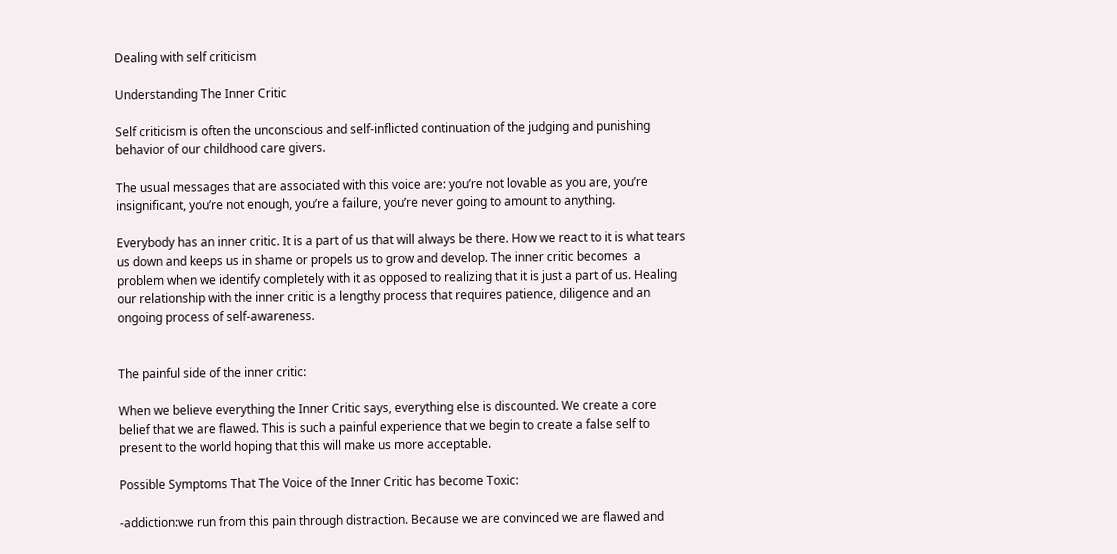Dealing with self criticism

Understanding The Inner Critic

Self criticism is often the unconscious and self-inflicted continuation of the judging and punishing behavior of our childhood care givers.

The usual messages that are associated with this voice are: you’re not lovable as you are, you’re insignificant, you’re not enough, you’re a failure, you’re never going to amount to anything.

Everybody has an inner critic. It is a part of us that will always be there. How we react to it is what tears us down and keeps us in shame or propels us to grow and develop. The inner critic becomes  a problem when we identify completely with it as opposed to realizing that it is just a part of us. Healing our relationship with the inner critic is a lengthy process that requires patience, diligence and an ongoing process of self-awareness.


The painful side of the inner critic:

When we believe everything the Inner Critic says, everything else is discounted. We create a core belief that we are flawed. This is such a painful experience that we begin to create a false self to present to the world hoping that this will make us more acceptable.

Possible Symptoms That The Voice of the Inner Critic has become Toxic:

-addiction:we run from this pain through distraction. Because we are convinced we are flawed and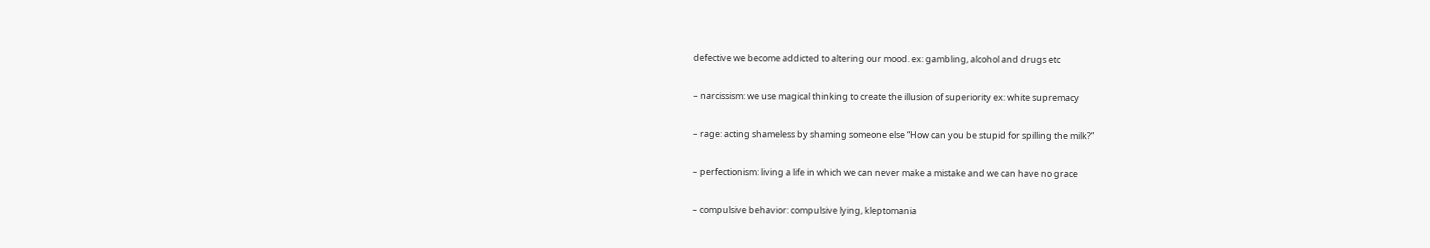defective we become addicted to altering our mood. ex: gambling, alcohol and drugs etc

– narcissism: we use magical thinking to create the illusion of superiority ex: white supremacy

– rage: acting shameless by shaming someone else “How can you be stupid for spilling the milk?”

– perfectionism: living a life in which we can never make a mistake and we can have no grace

– compulsive behavior: compulsive lying, kleptomania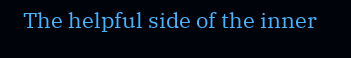The helpful side of the inner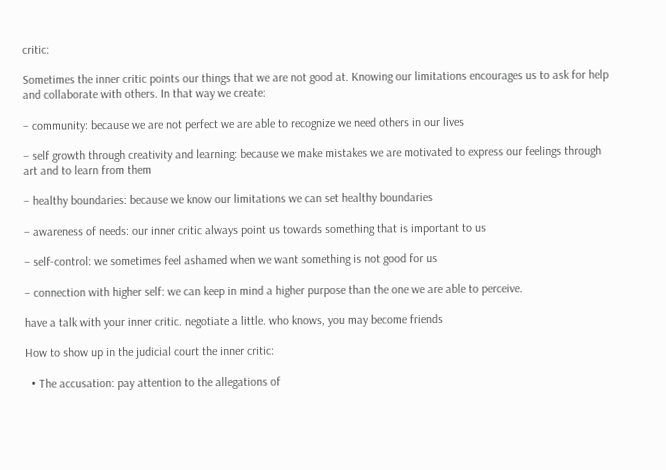critic:

Sometimes the inner critic points our things that we are not good at. Knowing our limitations encourages us to ask for help and collaborate with others. In that way we create:

– community: because we are not perfect we are able to recognize we need others in our lives

– self growth through creativity and learning: because we make mistakes we are motivated to express our feelings through art and to learn from them

– healthy boundaries: because we know our limitations we can set healthy boundaries

– awareness of needs: our inner critic always point us towards something that is important to us

– self-control: we sometimes feel ashamed when we want something is not good for us

– connection with higher self: we can keep in mind a higher purpose than the one we are able to perceive.

have a talk with your inner critic. negotiate a little. who knows, you may become friends

How to show up in the judicial court the inner critic:

  • The accusation: pay attention to the allegations of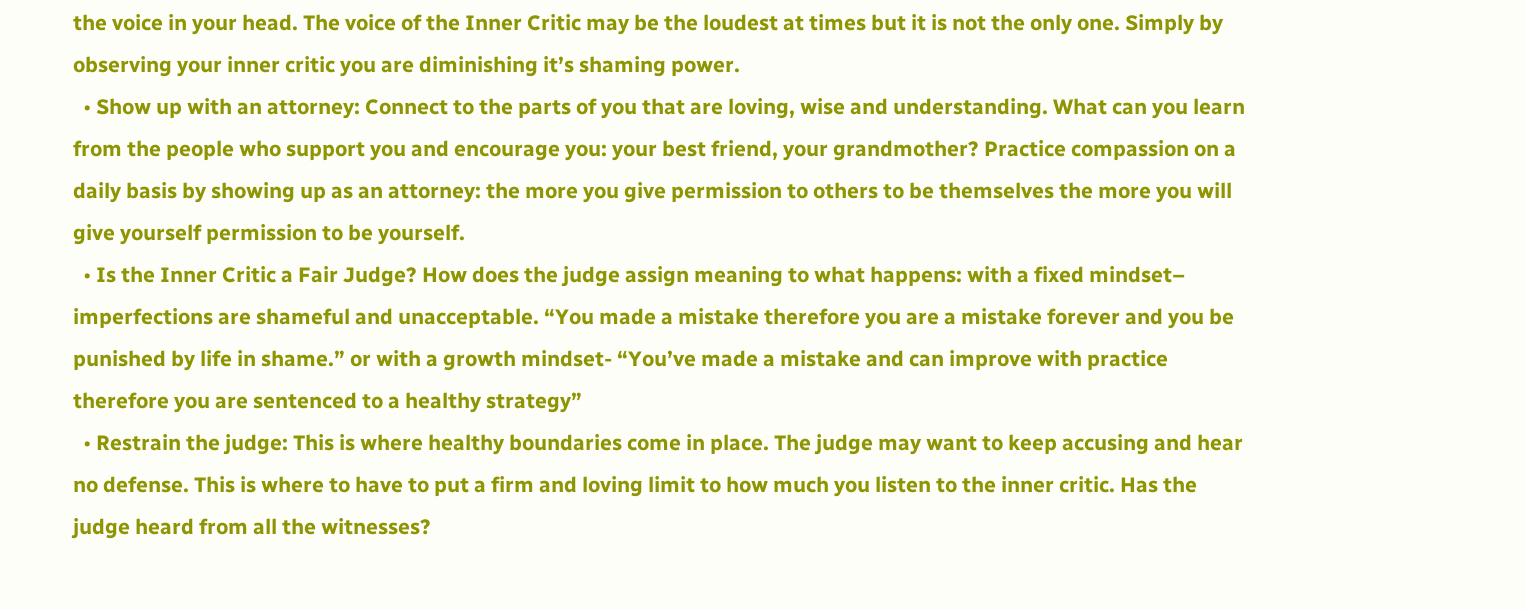the voice in your head. The voice of the Inner Critic may be the loudest at times but it is not the only one. Simply by observing your inner critic you are diminishing it’s shaming power.
  • Show up with an attorney: Connect to the parts of you that are loving, wise and understanding. What can you learn from the people who support you and encourage you: your best friend, your grandmother? Practice compassion on a daily basis by showing up as an attorney: the more you give permission to others to be themselves the more you will give yourself permission to be yourself.
  • Is the Inner Critic a Fair Judge? How does the judge assign meaning to what happens: with a fixed mindset– imperfections are shameful and unacceptable. “You made a mistake therefore you are a mistake forever and you be punished by life in shame.” or with a growth mindset- “You’ve made a mistake and can improve with practice therefore you are sentenced to a healthy strategy”
  • Restrain the judge: This is where healthy boundaries come in place. The judge may want to keep accusing and hear no defense. This is where to have to put a firm and loving limit to how much you listen to the inner critic. Has the judge heard from all the witnesses?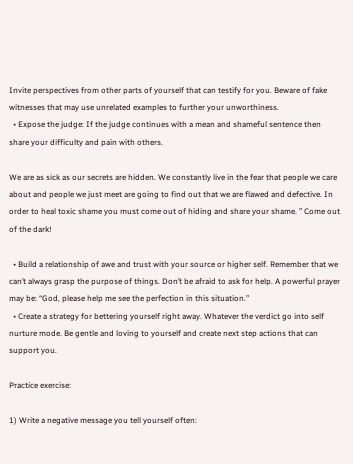Invite perspectives from other parts of yourself that can testify for you. Beware of fake witnesses that may use unrelated examples to further your unworthiness.
  • Expose the judge: If the judge continues with a mean and shameful sentence then share your difficulty and pain with others.

We are as sick as our secrets are hidden. We constantly live in the fear that people we care about and people we just meet are going to find out that we are flawed and defective. In order to heal toxic shame you must come out of hiding and share your shame. ” Come out of the dark!

  • Build a relationship of awe and trust with your source or higher self. Remember that we can’t always grasp the purpose of things. Don’t be afraid to ask for help. A powerful prayer may be: “God, please help me see the perfection in this situation.”
  • Create a strategy for bettering yourself right away. Whatever the verdict go into self nurture mode. Be gentle and loving to yourself and create next step actions that can support you.

Practice exercise:

1) Write a negative message you tell yourself often: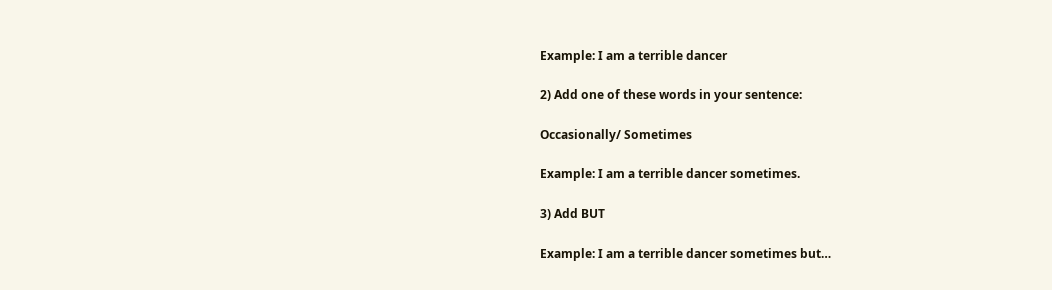Example: I am a terrible dancer

2) Add one of these words in your sentence:

Occasionally/ Sometimes

Example: I am a terrible dancer sometimes.

3) Add BUT

Example: I am a terrible dancer sometimes but…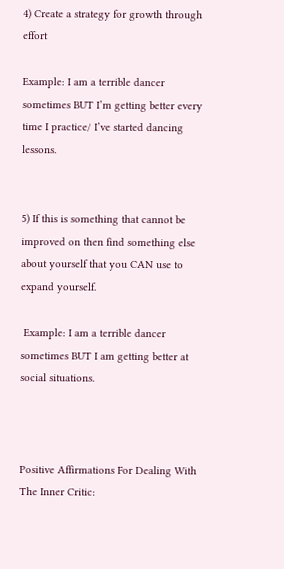4) Create a strategy for growth through effort

Example: I am a terrible dancer sometimes BUT I’m getting better every time I practice/ I’ve started dancing lessons.


5) If this is something that cannot be improved on then find something else about yourself that you CAN use to expand yourself.

 Example: I am a terrible dancer sometimes BUT I am getting better at social situations.



Positive Affirmations For Dealing With The Inner Critic: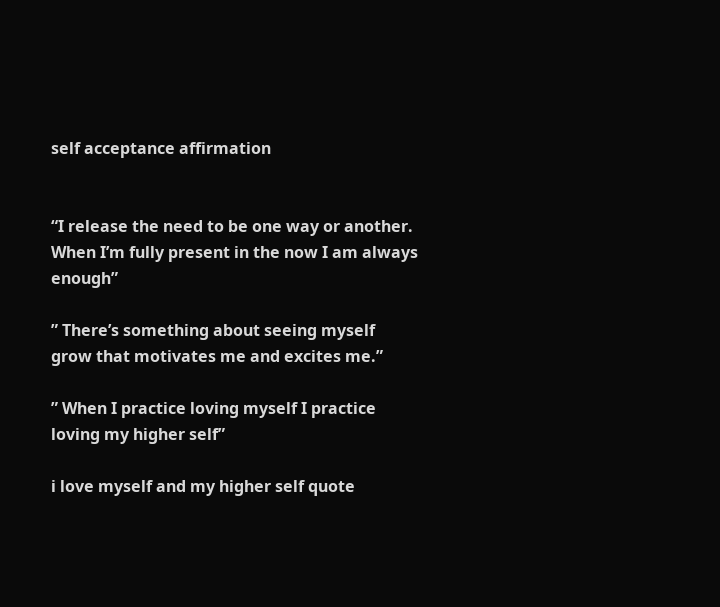self acceptance affirmation


“I release the need to be one way or another. When I’m fully present in the now I am always enough”

” There’s something about seeing myself grow that motivates me and excites me.”

” When I practice loving myself I practice loving my higher self”

i love myself and my higher self quote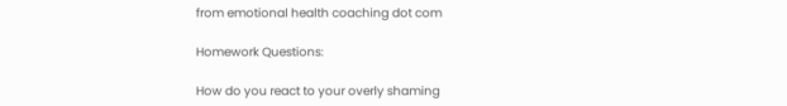from emotional health coaching dot com

Homework Questions:

How do you react to your overly shaming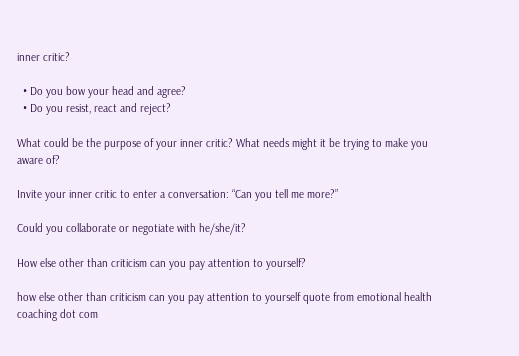inner critic?

  • Do you bow your head and agree?
  • Do you resist, react and reject?

What could be the purpose of your inner critic? What needs might it be trying to make you aware of?

Invite your inner critic to enter a conversation: “Can you tell me more?”

Could you collaborate or negotiate with he/she/it?

How else other than criticism can you pay attention to yourself?

how else other than criticism can you pay attention to yourself quote from emotional health coaching dot com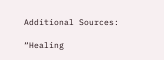Additional Sources:

“Healing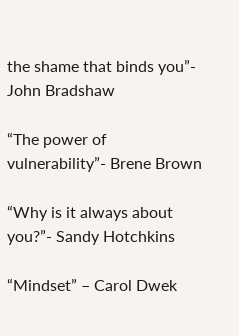the shame that binds you”- John Bradshaw

“The power of vulnerability”- Brene Brown

“Why is it always about you?”- Sandy Hotchkins

“Mindset” – Carol Dwek